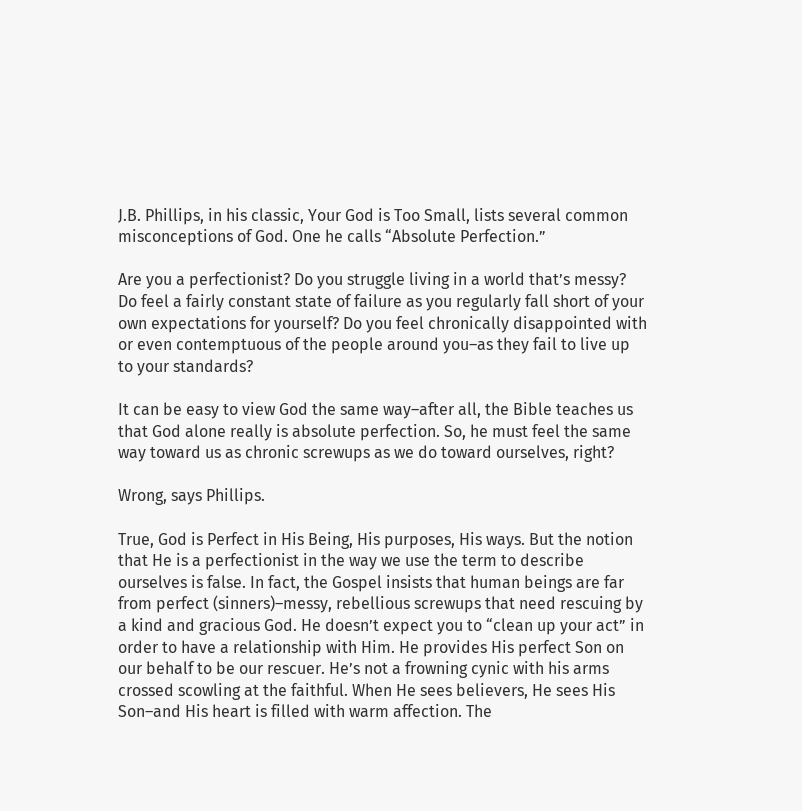J.B. Phillips, in his classic, Your God is Too Small, lists several common misconceptions of God. One he calls “Absolute Perfection.”

Are you a perfectionist? Do you struggle living in a world that’s messy? Do feel a fairly constant state of failure as you regularly fall short of your own expectations for yourself? Do you feel chronically disappointed with or even contemptuous of the people around you–as they fail to live up to your standards?

It can be easy to view God the same way–after all, the Bible teaches us that God alone really is absolute perfection. So, he must feel the same way toward us as chronic screwups as we do toward ourselves, right?

Wrong, says Phillips.

True, God is Perfect in His Being, His purposes, His ways. But the notion that He is a perfectionist in the way we use the term to describe ourselves is false. In fact, the Gospel insists that human beings are far from perfect (sinners)–messy, rebellious screwups that need rescuing by a kind and gracious God. He doesn’t expect you to “clean up your act” in order to have a relationship with Him. He provides His perfect Son on our behalf to be our rescuer. He’s not a frowning cynic with his arms crossed scowling at the faithful. When He sees believers, He sees His Son–and His heart is filled with warm affection. The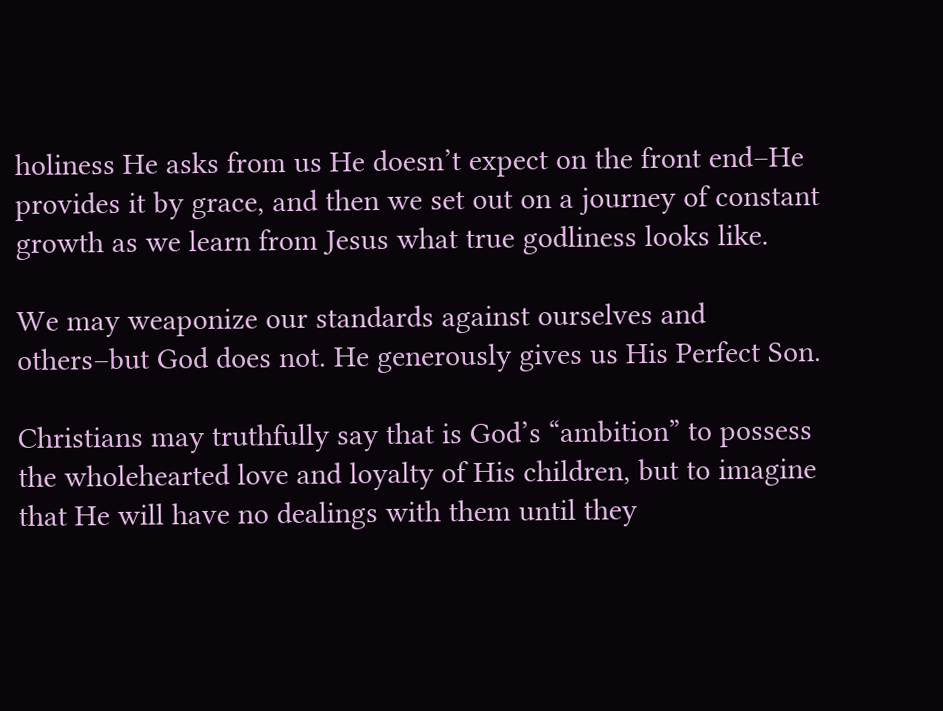holiness He asks from us He doesn’t expect on the front end–He provides it by grace, and then we set out on a journey of constant growth as we learn from Jesus what true godliness looks like.

We may weaponize our standards against ourselves and others–but God does not. He generously gives us His Perfect Son.

Christians may truthfully say that is God’s “ambition” to possess the wholehearted love and loyalty of His children, but to imagine that He will have no dealings with them until they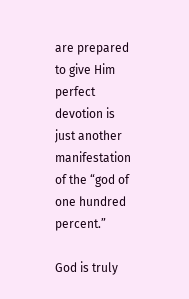are prepared to give Him perfect devotion is just another manifestation of the “god of one hundred percent.”

God is truly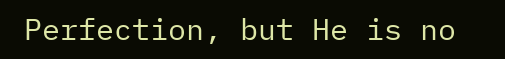Perfection, but He is no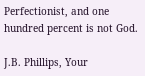Perfectionist, and one hundred percent is not God.

J.B. Phillips, Your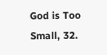God is Too Small, 32.